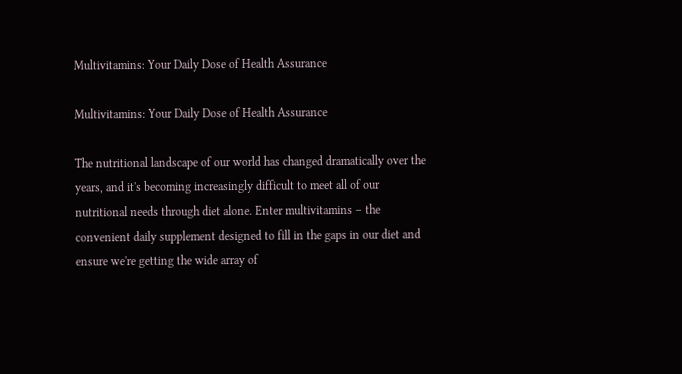Multivitamins: Your Daily Dose of Health Assurance

Multivitamins: Your Daily Dose of Health Assurance

The nutritional landscape of our world has changed dramatically over the years, and it's becoming increasingly difficult to meet all of our nutritional needs through diet alone. Enter multivitamins – the convenient daily supplement designed to fill in the gaps in our diet and ensure we're getting the wide array of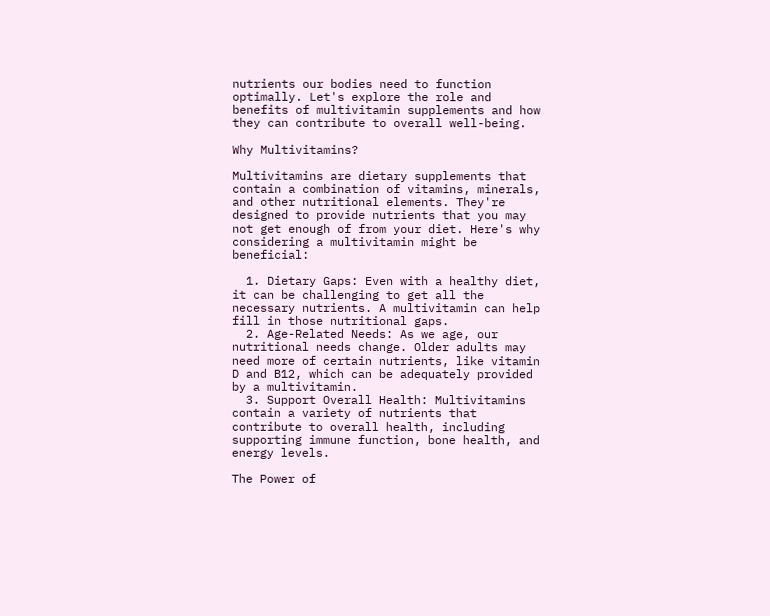nutrients our bodies need to function optimally. Let's explore the role and benefits of multivitamin supplements and how they can contribute to overall well-being.

Why Multivitamins?

Multivitamins are dietary supplements that contain a combination of vitamins, minerals, and other nutritional elements. They're designed to provide nutrients that you may not get enough of from your diet. Here's why considering a multivitamin might be beneficial:

  1. Dietary Gaps: Even with a healthy diet, it can be challenging to get all the necessary nutrients. A multivitamin can help fill in those nutritional gaps.
  2. Age-Related Needs: As we age, our nutritional needs change. Older adults may need more of certain nutrients, like vitamin D and B12, which can be adequately provided by a multivitamin.
  3. Support Overall Health: Multivitamins contain a variety of nutrients that contribute to overall health, including supporting immune function, bone health, and energy levels.

The Power of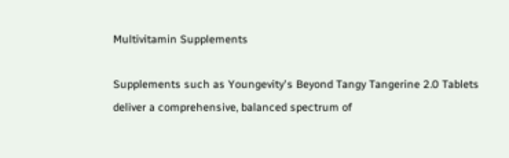Multivitamin Supplements

Supplements such as Youngevity's Beyond Tangy Tangerine 2.0 Tablets deliver a comprehensive, balanced spectrum of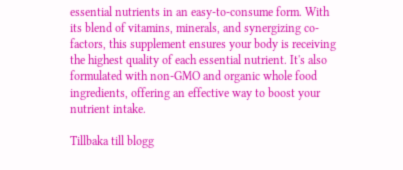essential nutrients in an easy-to-consume form. With its blend of vitamins, minerals, and synergizing co-factors, this supplement ensures your body is receiving the highest quality of each essential nutrient. It's also formulated with non-GMO and organic whole food ingredients, offering an effective way to boost your nutrient intake.

Tillbaka till blogg